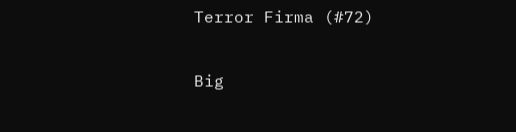Terror Firma (#72)

Big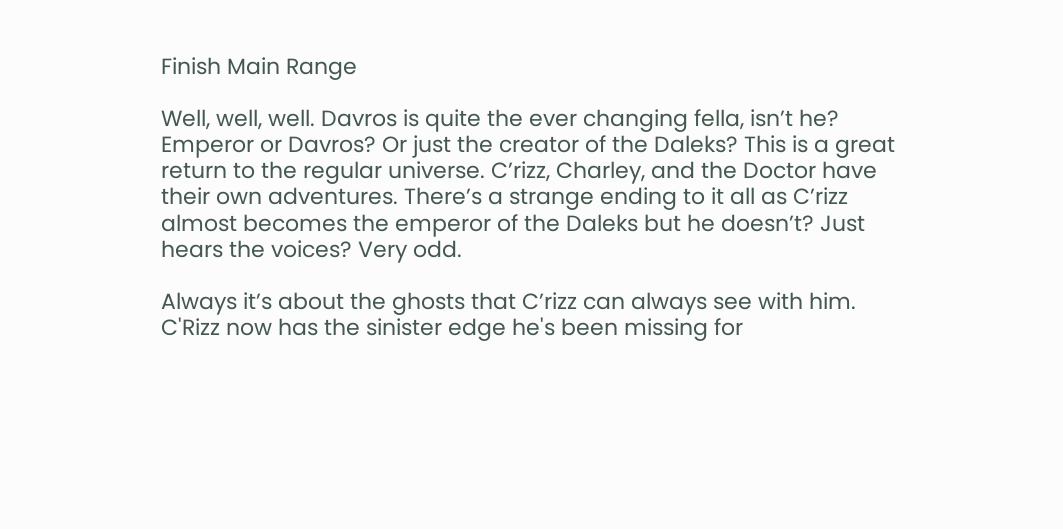Finish Main Range

Well, well, well. Davros is quite the ever changing fella, isn’t he? Emperor or Davros? Or just the creator of the Daleks? This is a great return to the regular universe. C’rizz, Charley, and the Doctor have their own adventures. There’s a strange ending to it all as C’rizz almost becomes the emperor of the Daleks but he doesn’t? Just hears the voices? Very odd.

Always it’s about the ghosts that C’rizz can always see with him. C'Rizz now has the sinister edge he's been missing for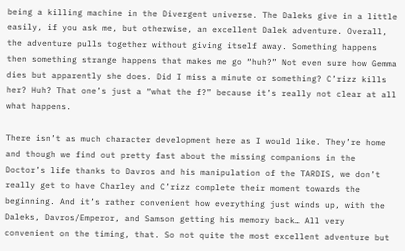being a killing machine in the Divergent universe. The Daleks give in a little easily, if you ask me, but otherwise, an excellent Dalek adventure. Overall, the adventure pulls together without giving itself away. Something happens then something strange happens that makes me go “huh?” Not even sure how Gemma dies but apparently she does. Did I miss a minute or something? C’rizz kills her? Huh? That one’s just a “what the f?” because it’s really not clear at all what happens.

There isn’t as much character development here as I would like. They’re home and though we find out pretty fast about the missing companions in the Doctor’s life thanks to Davros and his manipulation of the TARDIS, we don’t really get to have Charley and C’rizz complete their moment towards the beginning. And it’s rather convenient how everything just winds up, with the Daleks, Davros/Emperor, and Samson getting his memory back… All very convenient on the timing, that. So not quite the most excellent adventure but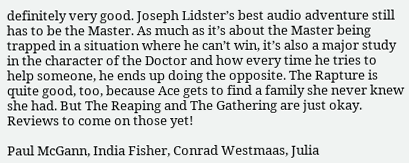definitely very good. Joseph Lidster’s best audio adventure still has to be the Master. As much as it’s about the Master being trapped in a situation where he can’t win, it’s also a major study in the character of the Doctor and how every time he tries to help someone, he ends up doing the opposite. The Rapture is quite good, too, because Ace gets to find a family she never knew she had. But The Reaping and The Gathering are just okay. Reviews to come on those yet!

Paul McGann, India Fisher, Conrad Westmaas, Julia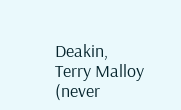Deakin, Terry Malloy (never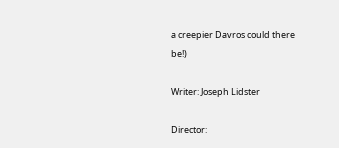a creepier Davros could there be!)

Writer: Joseph Lidster

Director: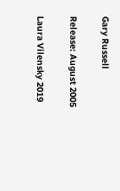Gary Russell

Release: August 2005

Laura Vilensky 2019